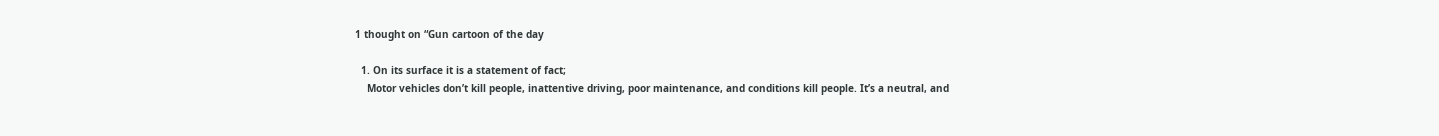1 thought on “Gun cartoon of the day

  1. On its surface it is a statement of fact;
    Motor vehicles don’t kill people, inattentive driving, poor maintenance, and conditions kill people. It’s a neutral, and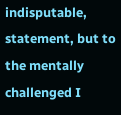indisputable, statement, but to the mentally challenged I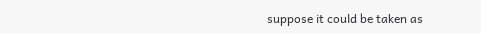suppose it could be taken as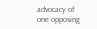advocacy of one opposing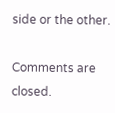side or the other.

Comments are closed.